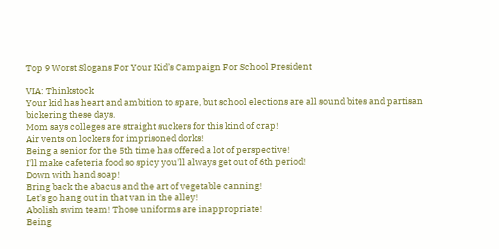Top 9 Worst Slogans For Your Kid’s Campaign For School President

VIA: Thinkstock
Your kid has heart and ambition to spare, but school elections are all sound bites and partisan bickering these days.
Mom says colleges are straight suckers for this kind of crap!
Air vents on lockers for imprisoned dorks!
Being a senior for the 5th time has offered a lot of perspective!
I'll make cafeteria food so spicy you'll always get out of 6th period!
Down with hand soap!
Bring back the abacus and the art of vegetable canning!
Let's go hang out in that van in the alley!
Abolish swim team! Those uniforms are inappropriate!
Being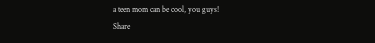a teen mom can be cool, you guys!
Share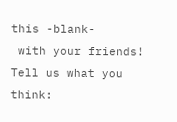this -blank-
 with your friends!
Tell us what you think: